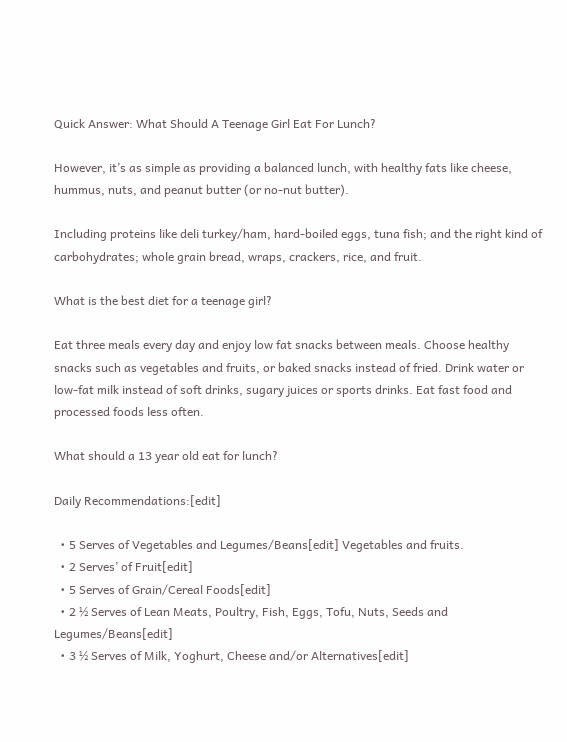Quick Answer: What Should A Teenage Girl Eat For Lunch?

However, it’s as simple as providing a balanced lunch, with healthy fats like cheese, hummus, nuts, and peanut butter (or no-nut butter).

Including proteins like deli turkey/ham, hard-boiled eggs, tuna fish; and the right kind of carbohydrates; whole grain bread, wraps, crackers, rice, and fruit.

What is the best diet for a teenage girl?

Eat three meals every day and enjoy low fat snacks between meals. Choose healthy snacks such as vegetables and fruits, or baked snacks instead of fried. Drink water or low-fat milk instead of soft drinks, sugary juices or sports drinks. Eat fast food and processed foods less often.

What should a 13 year old eat for lunch?

Daily Recommendations:[edit]

  • 5 Serves of Vegetables and Legumes/Beans[edit] Vegetables and fruits.
  • 2 Serves’ of Fruit[edit]
  • 5 Serves of Grain/Cereal Foods[edit]
  • 2 ½ Serves of Lean Meats, Poultry, Fish, Eggs, Tofu, Nuts, Seeds and Legumes/Beans[edit]
  • 3 ½ Serves of Milk, Yoghurt, Cheese and/or Alternatives[edit]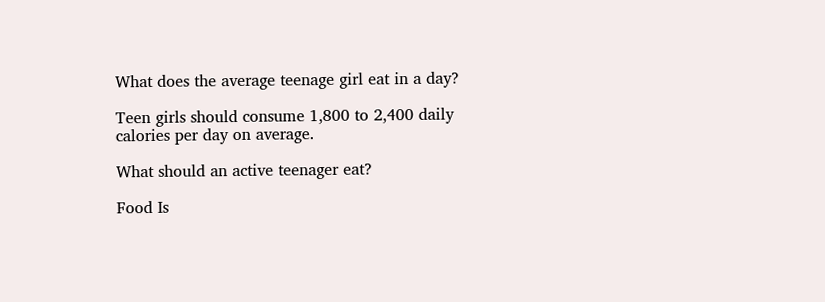What does the average teenage girl eat in a day?

Teen girls should consume 1,800 to 2,400 daily calories per day on average.

What should an active teenager eat?

Food Is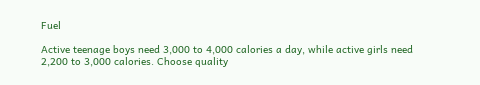Fuel

Active teenage boys need 3,000 to 4,000 calories a day, while active girls need 2,200 to 3,000 calories. Choose quality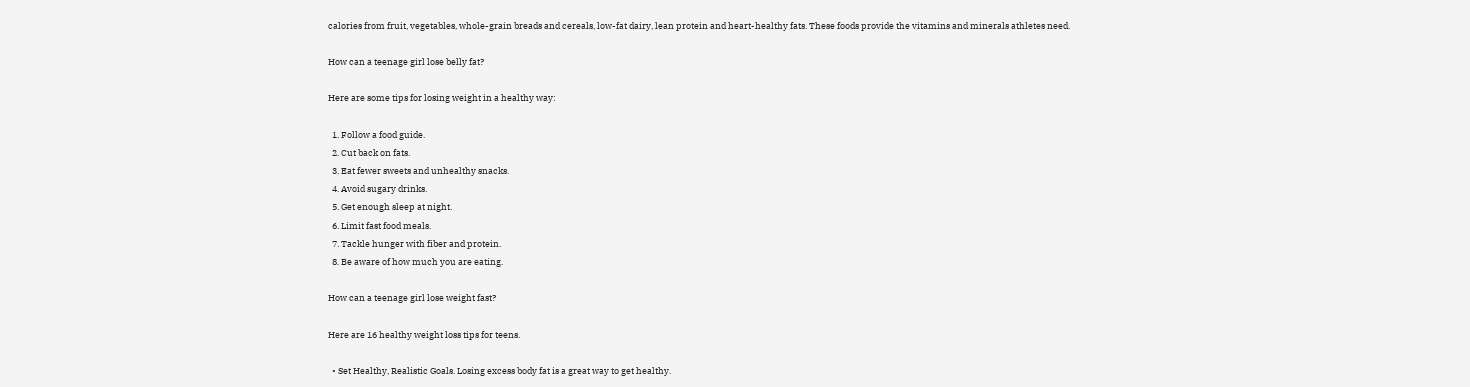calories from fruit, vegetables, whole-grain breads and cereals, low-fat dairy, lean protein and heart-healthy fats. These foods provide the vitamins and minerals athletes need.

How can a teenage girl lose belly fat?

Here are some tips for losing weight in a healthy way:

  1. Follow a food guide.
  2. Cut back on fats.
  3. Eat fewer sweets and unhealthy snacks.
  4. Avoid sugary drinks.
  5. Get enough sleep at night.
  6. Limit fast food meals.
  7. Tackle hunger with fiber and protein.
  8. Be aware of how much you are eating.

How can a teenage girl lose weight fast?

Here are 16 healthy weight loss tips for teens.

  • Set Healthy, Realistic Goals. Losing excess body fat is a great way to get healthy.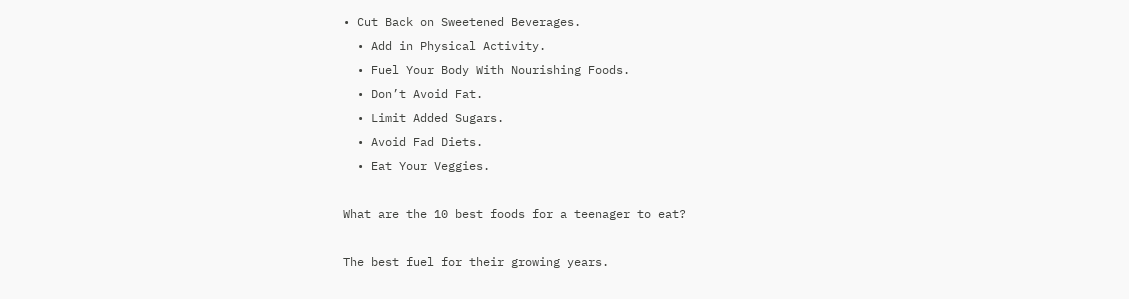• Cut Back on Sweetened Beverages.
  • Add in Physical Activity.
  • Fuel Your Body With Nourishing Foods.
  • Don’t Avoid Fat.
  • Limit Added Sugars.
  • Avoid Fad Diets.
  • Eat Your Veggies.

What are the 10 best foods for a teenager to eat?

The best fuel for their growing years.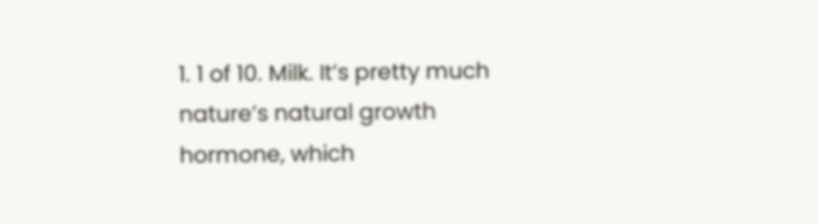1. 1 of 10. Milk. It’s pretty much nature’s natural growth hormone, which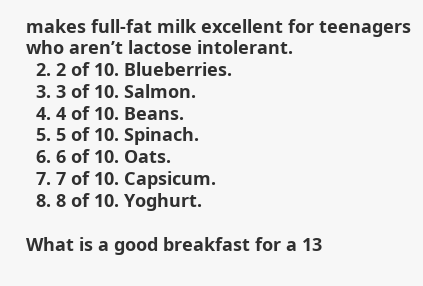makes full-fat milk excellent for teenagers who aren’t lactose intolerant.
  2. 2 of 10. Blueberries.
  3. 3 of 10. Salmon.
  4. 4 of 10. Beans.
  5. 5 of 10. Spinach.
  6. 6 of 10. Oats.
  7. 7 of 10. Capsicum.
  8. 8 of 10. Yoghurt.

What is a good breakfast for a 13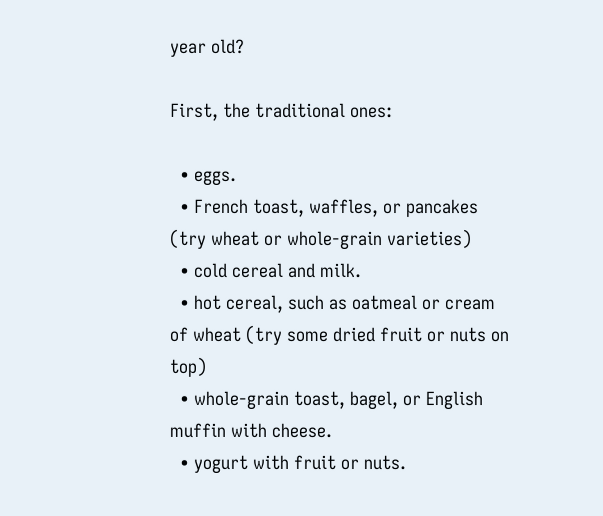year old?

First, the traditional ones:

  • eggs.
  • French toast, waffles, or pancakes (try wheat or whole-grain varieties)
  • cold cereal and milk.
  • hot cereal, such as oatmeal or cream of wheat (try some dried fruit or nuts on top)
  • whole-grain toast, bagel, or English muffin with cheese.
  • yogurt with fruit or nuts.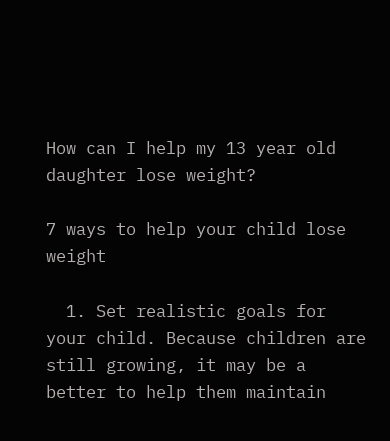How can I help my 13 year old daughter lose weight?

7 ways to help your child lose weight

  1. Set realistic goals for your child. Because children are still growing, it may be a better to help them maintain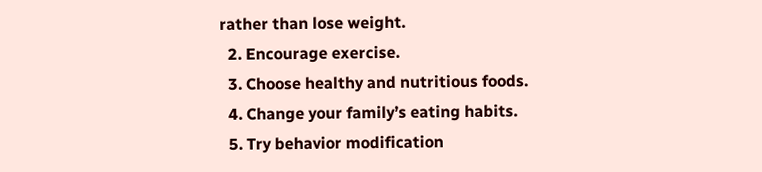rather than lose weight.
  2. Encourage exercise.
  3. Choose healthy and nutritious foods.
  4. Change your family’s eating habits.
  5. Try behavior modification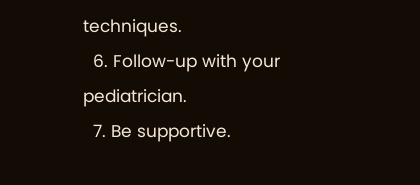techniques.
  6. Follow-up with your pediatrician.
  7. Be supportive.